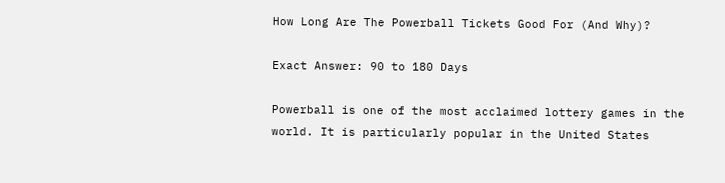How Long Are The Powerball Tickets Good For (And Why)?

Exact Answer: 90 to 180 Days

Powerball is one of the most acclaimed lottery games in the world. It is particularly popular in the United States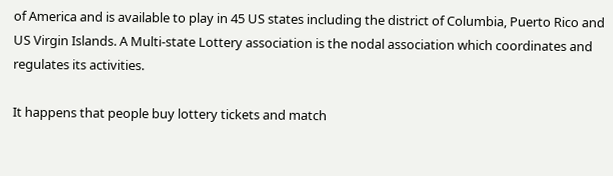of America and is available to play in 45 US states including the district of Columbia, Puerto Rico and US Virgin Islands. A Multi-state Lottery association is the nodal association which coordinates and regulates its activities.

It happens that people buy lottery tickets and match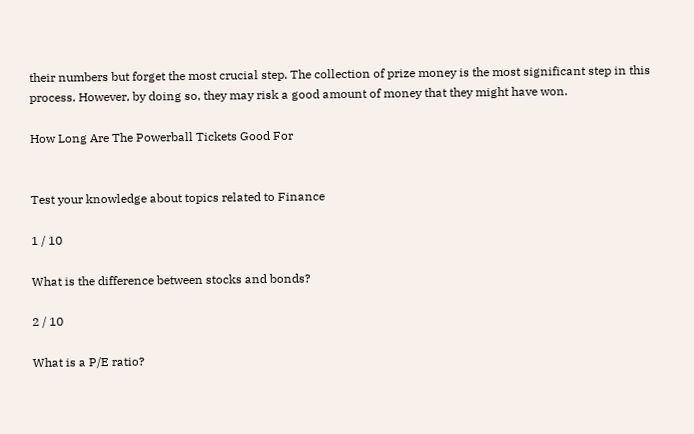their numbers but forget the most crucial step. The collection of prize money is the most significant step in this process. However, by doing so, they may risk a good amount of money that they might have won.

How Long Are The Powerball Tickets Good For


Test your knowledge about topics related to Finance

1 / 10

What is the difference between stocks and bonds?

2 / 10

What is a P/E ratio?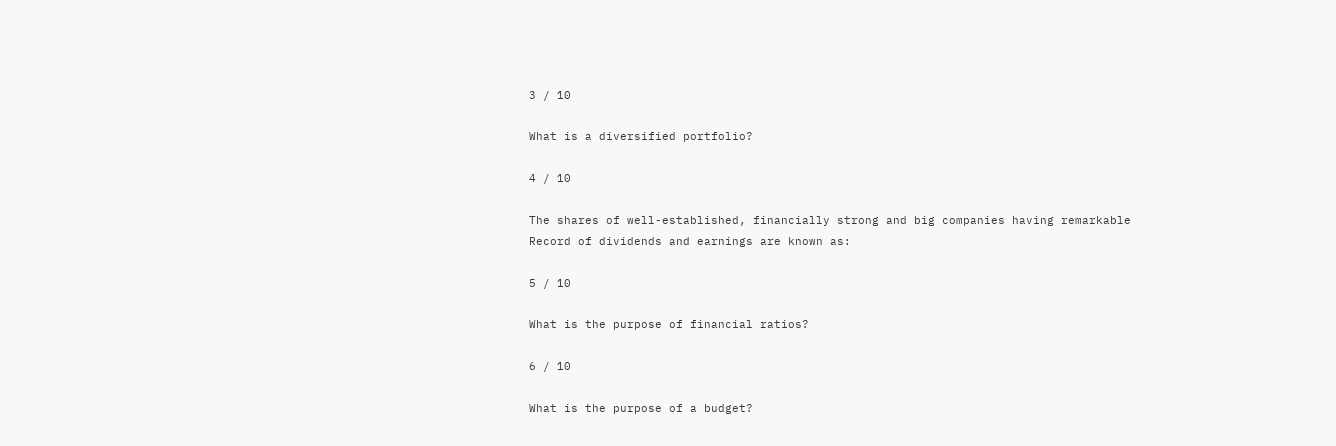3 / 10

What is a diversified portfolio?

4 / 10

The shares of well-established, financially strong and big companies having remarkable Record of dividends and earnings are known as:

5 / 10

What is the purpose of financial ratios?

6 / 10

What is the purpose of a budget?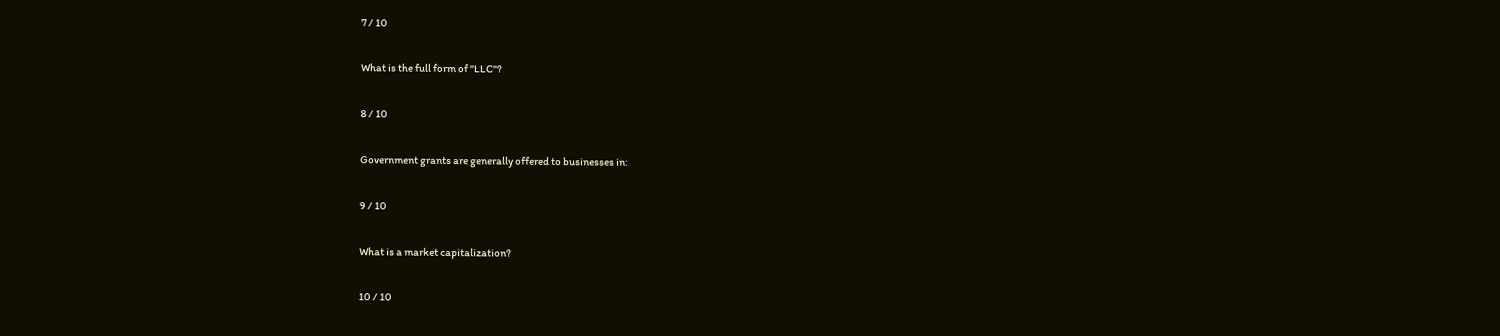7 / 10

What is the full form of "LLC"?

8 / 10

Government grants are generally offered to businesses in:

9 / 10

What is a market capitalization?

10 / 10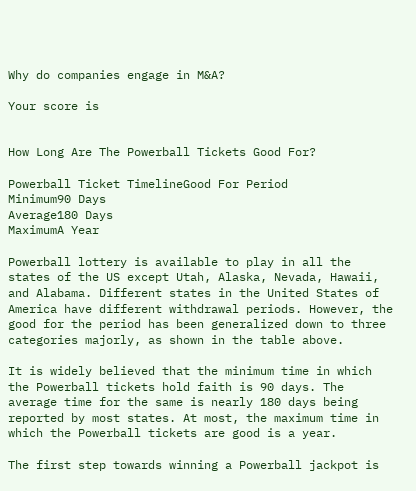Why do companies engage in M&A?

Your score is


How Long Are The Powerball Tickets Good For?

Powerball Ticket TimelineGood For Period
Minimum90 Days
Average180 Days
MaximumA Year

Powerball lottery is available to play in all the states of the US except Utah, Alaska, Nevada, Hawaii, and Alabama. Different states in the United States of America have different withdrawal periods. However, the good for the period has been generalized down to three categories majorly, as shown in the table above.

It is widely believed that the minimum time in which the Powerball tickets hold faith is 90 days. The average time for the same is nearly 180 days being reported by most states. At most, the maximum time in which the Powerball tickets are good is a year.

The first step towards winning a Powerball jackpot is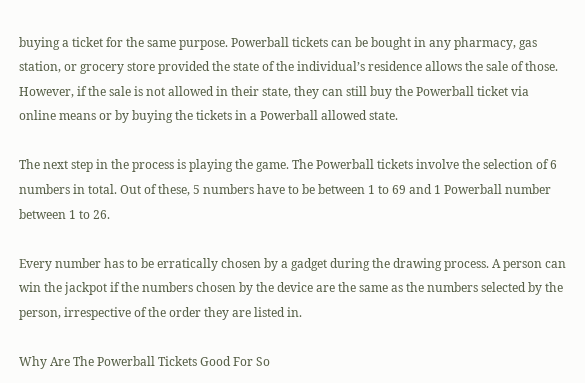buying a ticket for the same purpose. Powerball tickets can be bought in any pharmacy, gas station, or grocery store provided the state of the individual’s residence allows the sale of those. However, if the sale is not allowed in their state, they can still buy the Powerball ticket via online means or by buying the tickets in a Powerball allowed state.

The next step in the process is playing the game. The Powerball tickets involve the selection of 6 numbers in total. Out of these, 5 numbers have to be between 1 to 69 and 1 Powerball number between 1 to 26.

Every number has to be erratically chosen by a gadget during the drawing process. A person can win the jackpot if the numbers chosen by the device are the same as the numbers selected by the person, irrespective of the order they are listed in.

Why Are The Powerball Tickets Good For So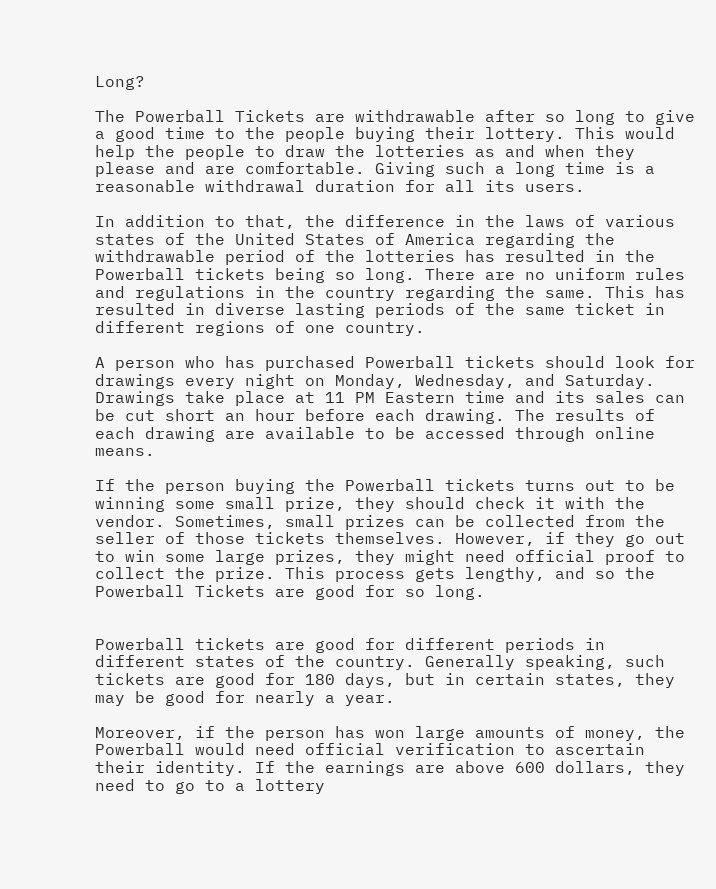Long?

The Powerball Tickets are withdrawable after so long to give a good time to the people buying their lottery. This would help the people to draw the lotteries as and when they please and are comfortable. Giving such a long time is a reasonable withdrawal duration for all its users.

In addition to that, the difference in the laws of various states of the United States of America regarding the withdrawable period of the lotteries has resulted in the Powerball tickets being so long. There are no uniform rules and regulations in the country regarding the same. This has resulted in diverse lasting periods of the same ticket in different regions of one country.

A person who has purchased Powerball tickets should look for drawings every night on Monday, Wednesday, and Saturday. Drawings take place at 11 PM Eastern time and its sales can be cut short an hour before each drawing. The results of each drawing are available to be accessed through online means.

If the person buying the Powerball tickets turns out to be winning some small prize, they should check it with the vendor. Sometimes, small prizes can be collected from the seller of those tickets themselves. However, if they go out to win some large prizes, they might need official proof to collect the prize. This process gets lengthy, and so the Powerball Tickets are good for so long.


Powerball tickets are good for different periods in different states of the country. Generally speaking, such tickets are good for 180 days, but in certain states, they may be good for nearly a year.

Moreover, if the person has won large amounts of money, the Powerball would need official verification to ascertain their identity. If the earnings are above 600 dollars, they need to go to a lottery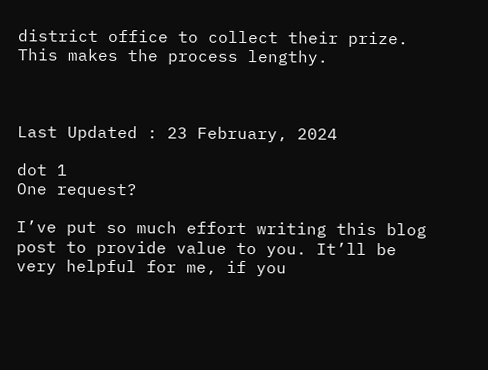district office to collect their prize. This makes the process lengthy.



Last Updated : 23 February, 2024

dot 1
One request?

I’ve put so much effort writing this blog post to provide value to you. It’ll be very helpful for me, if you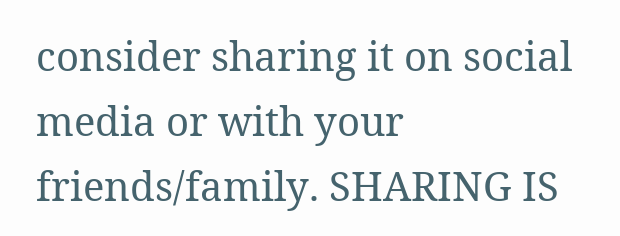consider sharing it on social media or with your friends/family. SHARING IS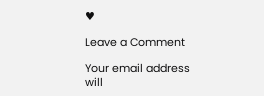♥

Leave a Comment

Your email address will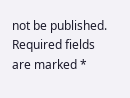not be published. Required fields are marked *